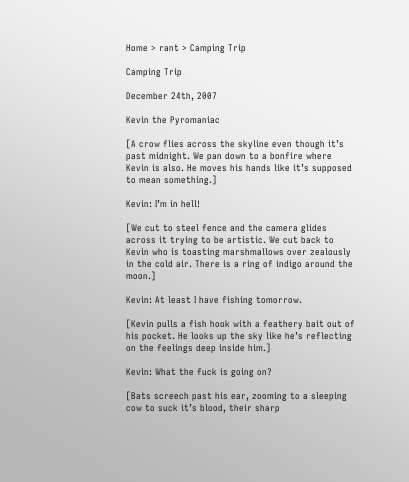Home > rant > Camping Trip

Camping Trip

December 24th, 2007

Kevin the Pyromaniac

[A crow flies across the skyline even though it’s past midnight. We pan down to a bonfire where Kevin is also. He moves his hands like it’s supposed to mean something.]

Kevin: I’m in hell!

[We cut to steel fence and the camera glides across it trying to be artistic. We cut back to Kevin who is toasting marshmallows over zealously in the cold air. There is a ring of indigo around the moon.]

Kevin: At least I have fishing tomorrow.

[Kevin pulls a fish hook with a feathery bait out of his pocket. He looks up the sky like he’s reflecting on the feelings deep inside him.]

Kevin: What the fuck is going on?

[Bats screech past his ear, zooming to a sleeping cow to suck it’s blood, their sharp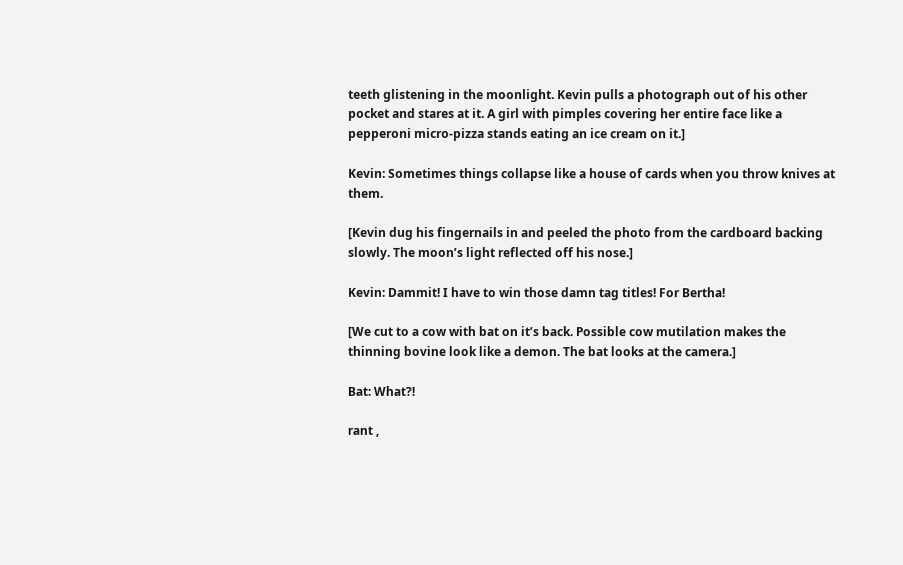teeth glistening in the moonlight. Kevin pulls a photograph out of his other pocket and stares at it. A girl with pimples covering her entire face like a pepperoni micro-pizza stands eating an ice cream on it.]

Kevin: Sometimes things collapse like a house of cards when you throw knives at them.

[Kevin dug his fingernails in and peeled the photo from the cardboard backing slowly. The moon’s light reflected off his nose.]

Kevin: Dammit! I have to win those damn tag titles! For Bertha!

[We cut to a cow with bat on it’s back. Possible cow mutilation makes the thinning bovine look like a demon. The bat looks at the camera.]

Bat: What?!

rant ,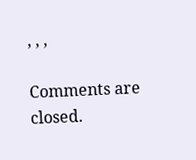, , ,

Comments are closed.